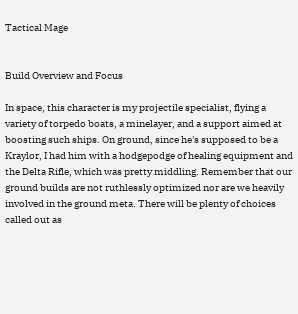Tactical Mage


Build Overview and Focus

In space, this character is my projectile specialist, flying a variety of torpedo boats, a minelayer, and a support aimed at boosting such ships. On ground, since he's supposed to be a Kraylor, I had him with a hodgepodge of healing equipment and the Delta Rifle, which was pretty middling. Remember that our ground builds are not ruthlessly optimized nor are we heavily involved in the ground meta. There will be plenty of choices called out as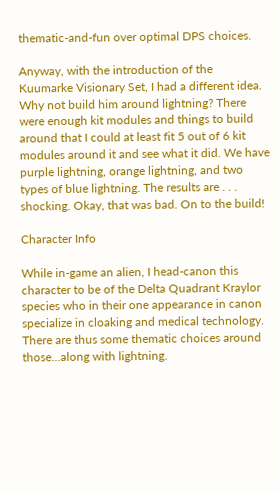thematic-and-fun over optimal DPS choices.

Anyway, with the introduction of the Kuumarke Visionary Set, I had a different idea. Why not build him around lightning? There were enough kit modules and things to build around that I could at least fit 5 out of 6 kit modules around it and see what it did. We have purple lightning, orange lightning, and two types of blue lightning. The results are . . . shocking. Okay, that was bad. On to the build!

Character Info

While in-game an alien, I head-canon this character to be of the Delta Quadrant Kraylor species who in their one appearance in canon specialize in cloaking and medical technology. There are thus some thematic choices around those...along with lightning.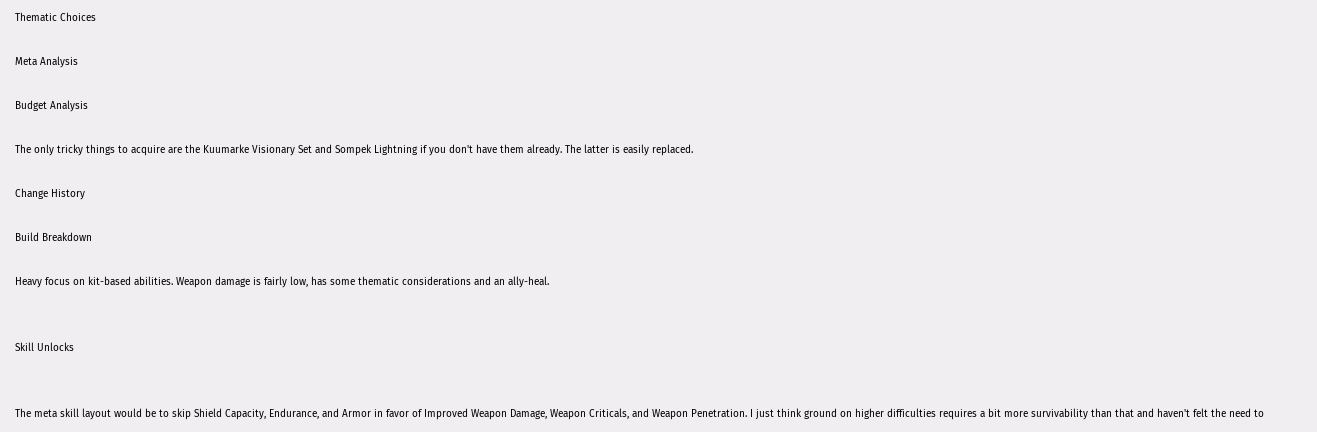Thematic Choices

Meta Analysis

Budget Analysis

The only tricky things to acquire are the Kuumarke Visionary Set and Sompek Lightning if you don't have them already. The latter is easily replaced.

Change History

Build Breakdown

Heavy focus on kit-based abilities. Weapon damage is fairly low, has some thematic considerations and an ally-heal.


Skill Unlocks


The meta skill layout would be to skip Shield Capacity, Endurance, and Armor in favor of Improved Weapon Damage, Weapon Criticals, and Weapon Penetration. I just think ground on higher difficulties requires a bit more survivability than that and haven't felt the need to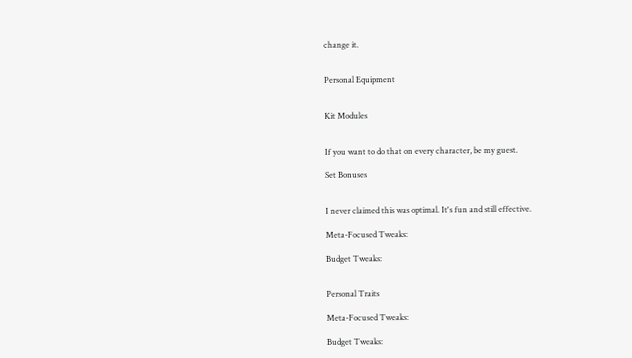change it.


Personal Equipment


Kit Modules


If you want to do that on every character, be my guest.

Set Bonuses


I never claimed this was optimal. It's fun and still effective.

Meta-Focused Tweaks:

Budget Tweaks:


Personal Traits

Meta-Focused Tweaks:

Budget Tweaks: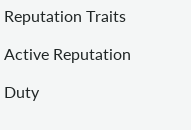Reputation Traits

Active Reputation

Duty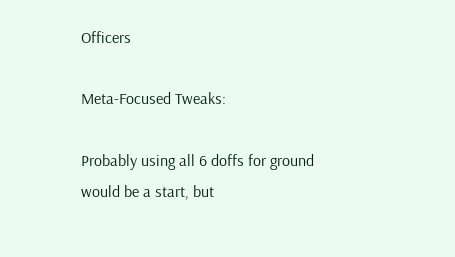Officers

Meta-Focused Tweaks:

Probably using all 6 doffs for ground would be a start, but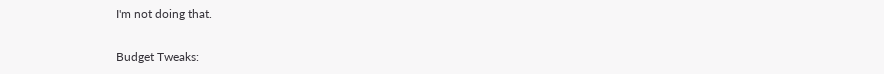I'm not doing that.

Budget Tweaks: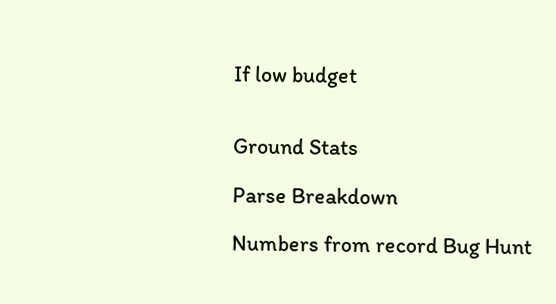If low budget


Ground Stats

Parse Breakdown

Numbers from record Bug Hunt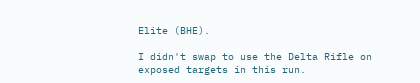Elite (BHE).

I didn't swap to use the Delta Rifle on exposed targets in this run.